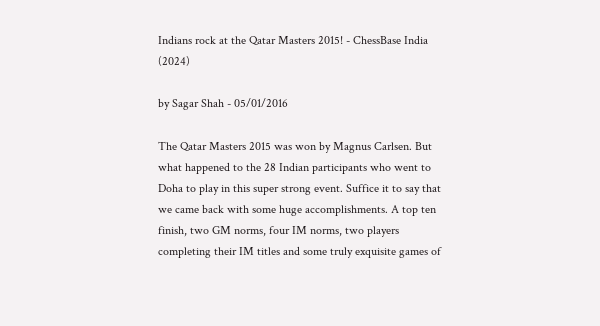Indians rock at the Qatar Masters 2015! - ChessBase India (2024)

by Sagar Shah - 05/01/2016

The Qatar Masters 2015 was won by Magnus Carlsen. But what happened to the 28 Indian participants who went to Doha to play in this super strong event. Suffice it to say that we came back with some huge accomplishments. A top ten finish, two GM norms, four IM norms, two players completing their IM titles and some truly exquisite games of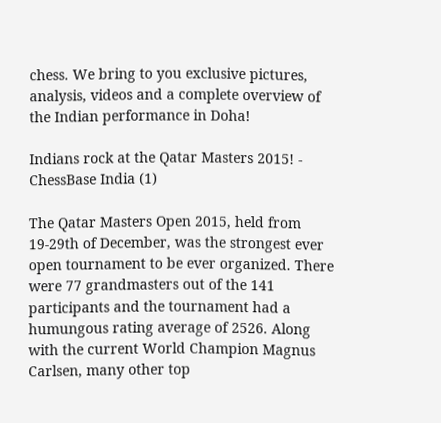chess. We bring to you exclusive pictures, analysis, videos and a complete overview of the Indian performance in Doha!

Indians rock at the Qatar Masters 2015! - ChessBase India (1)

The Qatar Masters Open 2015, held from 19-29th of December, was the strongest ever open tournament to be ever organized. There were 77 grandmasters out of the 141 participants and the tournament had a humungous rating average of 2526. Along with the current World Champion Magnus Carlsen, many other top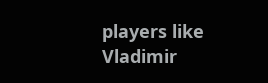players like Vladimir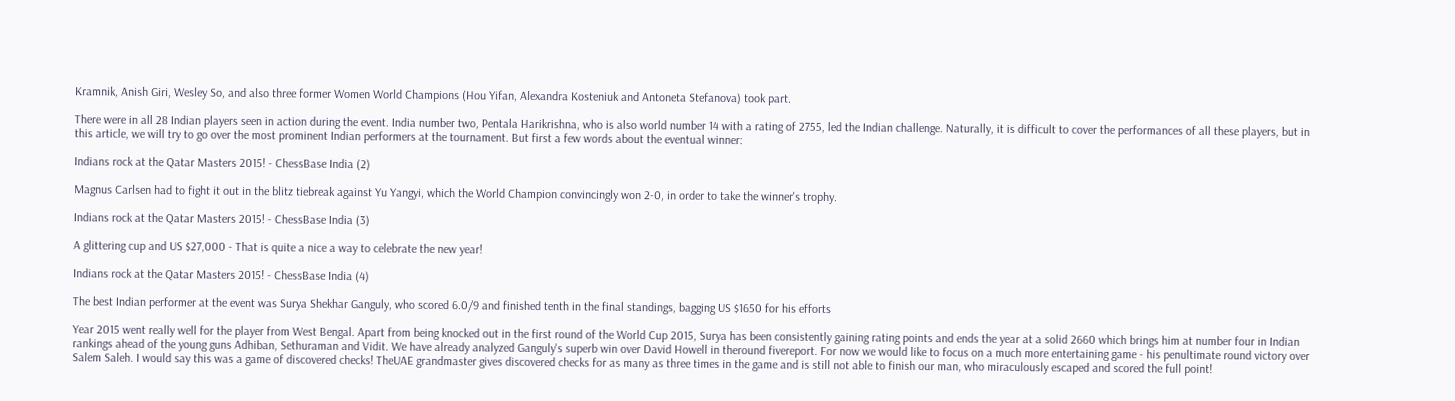Kramnik, Anish Giri, Wesley So, and also three former Women World Champions (Hou Yifan, Alexandra Kosteniuk and Antoneta Stefanova) took part.

There were in all 28 Indian players seen in action during the event. India number two, Pentala Harikrishna, who is also world number 14 with a rating of 2755, led the Indian challenge. Naturally, it is difficult to cover the performances of all these players, but in this article, we will try to go over the most prominent Indian performers at the tournament. But first a few words about the eventual winner:

Indians rock at the Qatar Masters 2015! - ChessBase India (2)

Magnus Carlsen had to fight it out in the blitz tiebreak against Yu Yangyi, which the World Champion convincingly won 2-0, in order to take the winner's trophy.

Indians rock at the Qatar Masters 2015! - ChessBase India (3)

A glittering cup and US $27,000 - That is quite a nice a way to celebrate the new year!

Indians rock at the Qatar Masters 2015! - ChessBase India (4)

The best Indian performer at the event was Surya Shekhar Ganguly, who scored 6.0/9 and finished tenth in the final standings, bagging US $1650 for his efforts

Year 2015 went really well for the player from West Bengal. Apart from being knocked out in the first round of the World Cup 2015, Surya has been consistently gaining rating points and ends the year at a solid 2660 which brings him at number four in Indian rankings ahead of the young guns Adhiban, Sethuraman and Vidit. We have already analyzed Ganguly's superb win over David Howell in theround fivereport. For now we would like to focus on a much more entertaining game - his penultimate round victory over Salem Saleh. I would say this was a game of discovered checks! TheUAE grandmaster gives discovered checks for as many as three times in the game and is still not able to finish our man, who miraculously escaped and scored the full point!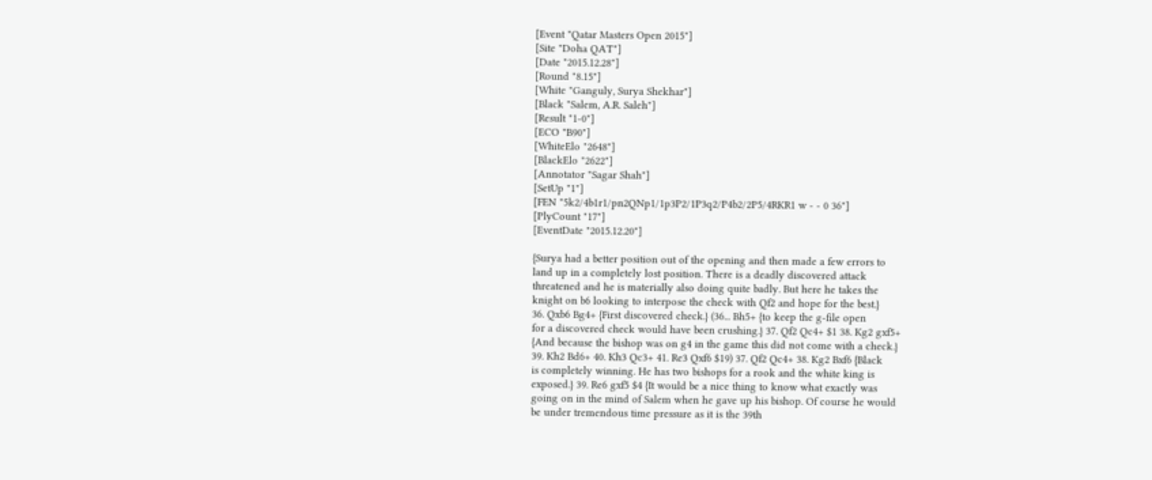[Event "Qatar Masters Open 2015"]
[Site "Doha QAT"]
[Date "2015.12.28"]
[Round "8.15"]
[White "Ganguly, Surya Shekhar"]
[Black "Salem, A.R. Saleh"]
[Result "1-0"]
[ECO "B90"]
[WhiteElo "2648"]
[BlackElo "2622"]
[Annotator "Sagar Shah"]
[SetUp "1"]
[FEN "5k2/4b1r1/pn2QNp1/1p3P2/1P3q2/P4b2/2P5/4RKR1 w - - 0 36"]
[PlyCount "17"]
[EventDate "2015.12.20"]

{Surya had a better position out of the opening and then made a few errors to
land up in a completely lost position. There is a deadly discovered attack
threatened and he is materially also doing quite badly. But here he takes the
knight on b6 looking to interpose the check with Qf2 and hope for the best.}
36. Qxb6 Bg4+ {First discovered check.} (36... Bh5+ {to keep the g-file open
for a discovered check would have been crushing.} 37. Qf2 Qc4+ $1 38. Kg2 gxf5+
{And because the bishop was on g4 in the game this did not come with a check.}
39. Kh2 Bd6+ 40. Kh3 Qc3+ 41. Re3 Qxf6 $19) 37. Qf2 Qc4+ 38. Kg2 Bxf6 {Black
is completely winning. He has two bishops for a rook and the white king is
exposed.} 39. Re6 gxf5 $4 {It would be a nice thing to know what exactly was
going on in the mind of Salem when he gave up his bishop. Of course he would
be under tremendous time pressure as it is the 39th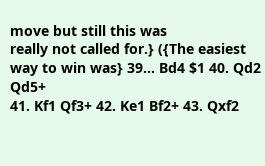move but still this was
really not called for.} ({The easiest way to win was} 39... Bd4 $1 40. Qd2 Qd5+
41. Kf1 Qf3+ 42. Ke1 Bf2+ 43. Qxf2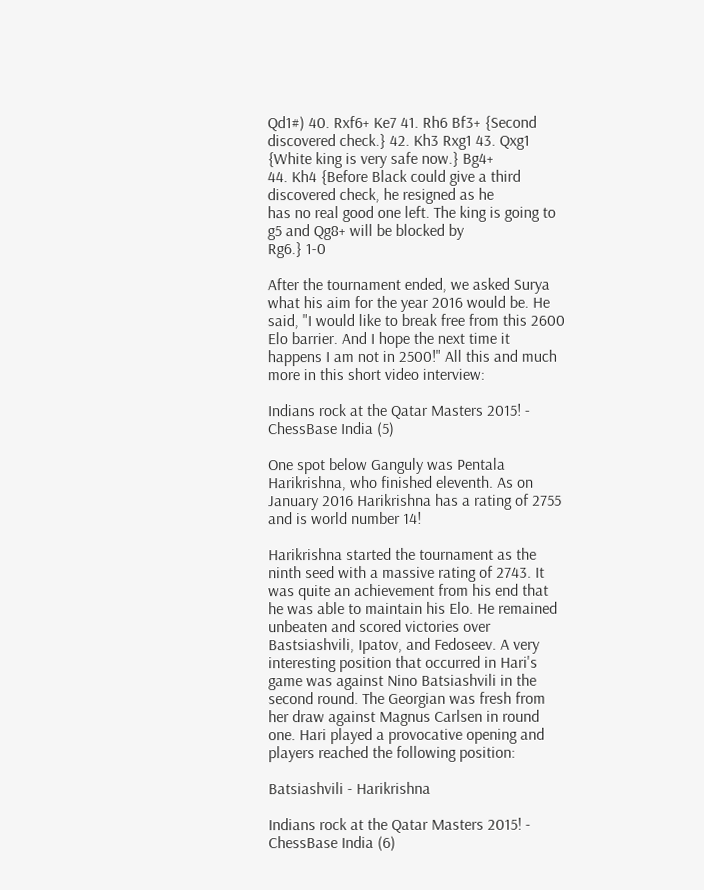Qd1#) 40. Rxf6+ Ke7 41. Rh6 Bf3+ {Second
discovered check.} 42. Kh3 Rxg1 43. Qxg1 {White king is very safe now.} Bg4+
44. Kh4 {Before Black could give a third discovered check, he resigned as he
has no real good one left. The king is going to g5 and Qg8+ will be blocked by
Rg6.} 1-0

After the tournament ended, we asked Surya what his aim for the year 2016 would be. He said, "I would like to break free from this 2600 Elo barrier. And I hope the next time it happens I am not in 2500!" All this and much more in this short video interview:

Indians rock at the Qatar Masters 2015! - ChessBase India (5)

One spot below Ganguly was Pentala Harikrishna, who finished eleventh. As on January 2016 Harikrishna has a rating of 2755 and is world number 14!

Harikrishna started the tournament as the ninth seed with a massive rating of 2743. It was quite an achievement from his end that he was able to maintain his Elo. He remained unbeaten and scored victories over Bastsiashvili, Ipatov, and Fedoseev. A very interesting position that occurred in Hari's game was against Nino Batsiashvili in the second round. The Georgian was fresh from her draw against Magnus Carlsen in round one. Hari played a provocative opening and players reached the following position:

Batsiashvili - Harikrishna

Indians rock at the Qatar Masters 2015! - ChessBase India (6)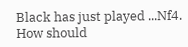Black has just played ...Nf4. How should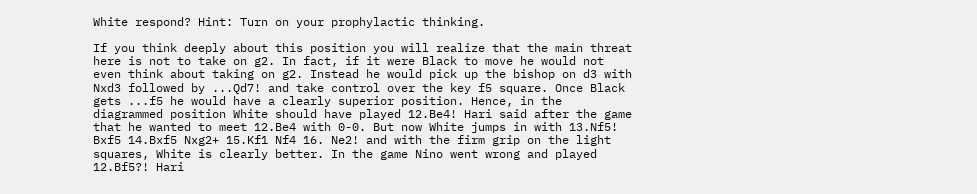White respond? Hint: Turn on your prophylactic thinking.

If you think deeply about this position you will realize that the main threat here is not to take on g2. In fact, if it were Black to move he would not even think about taking on g2. Instead he would pick up the bishop on d3 with Nxd3 followed by ...Qd7! and take control over the key f5 square. Once Black gets ...f5 he would have a clearly superior position. Hence, in the diagrammed position White should have played 12.Be4! Hari said after the game that he wanted to meet 12.Be4 with 0-0. But now White jumps in with 13.Nf5! Bxf5 14.Bxf5 Nxg2+ 15.Kf1 Nf4 16. Ne2! and with the firm grip on the light squares, White is clearly better. In the game Nino went wrong and played 12.Bf5?! Hari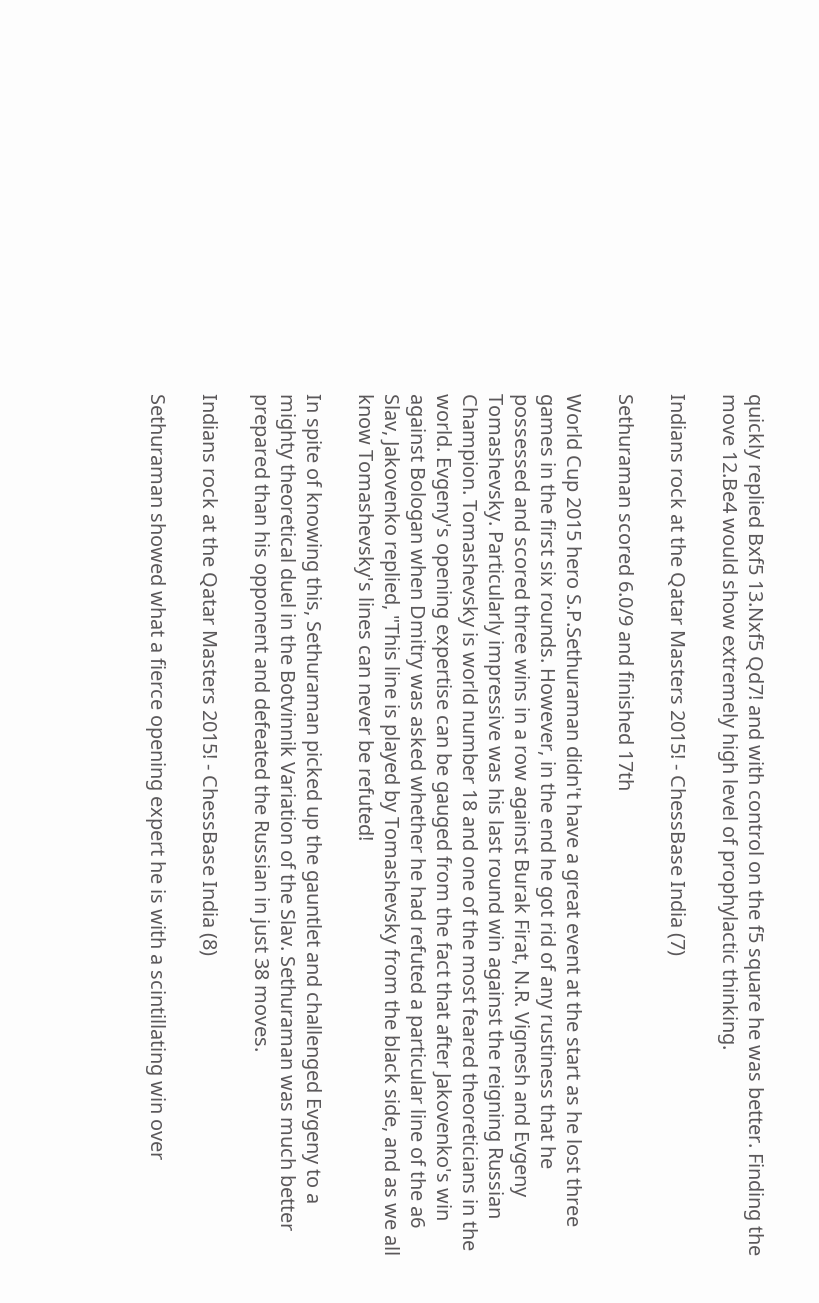quickly replied Bxf5 13.Nxf5 Qd7! and with control on the f5 square he was better. Finding the move 12.Be4 would show extremely high level of prophylactic thinking.

Indians rock at the Qatar Masters 2015! - ChessBase India (7)

Sethuraman scored 6.0/9 and finished 17th

World Cup 2015 hero S.P.Sethuraman didn't have a great event at the start as he lost three games in the first six rounds. However, in the end he got rid of any rustiness that he possessed and scored three wins in a row against Burak Firat, N.R. Vignesh and Evgeny Tomashevsky. Particularly impressive was his last round win against the reigning Russian Champion. Tomashevsky is world number 18 and one of the most feared theoreticians in the world. Evgeny's opening expertise can be gauged from the fact that after Jakovenko's win against Bologan when Dmitry was asked whether he had refuted a particular line of the a6 Slav, Jakovenko replied, "This line is played by Tomashevsky from the black side, and as we all know Tomashevsky's lines can never be refuted!

In spite of knowing this, Sethuraman picked up the gauntlet and challenged Evgeny to a mighty theoretical duel in the Botvinnik Variation of the Slav. Sethuraman was much better prepared than his opponent and defeated the Russian in just 38 moves.

Indians rock at the Qatar Masters 2015! - ChessBase India (8)

Sethuraman showed what a fierce opening expert he is with a scintillating win over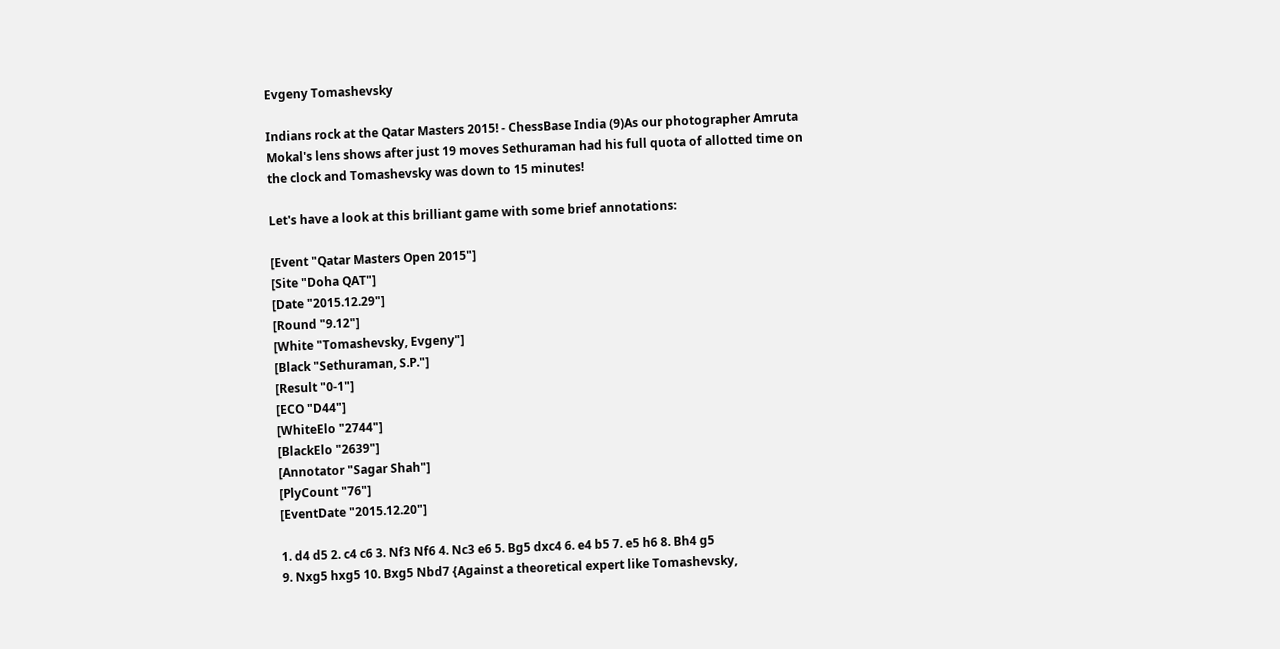Evgeny Tomashevsky

Indians rock at the Qatar Masters 2015! - ChessBase India (9)As our photographer Amruta Mokal's lens shows after just 19 moves Sethuraman had his full quota of allotted time on the clock and Tomashevsky was down to 15 minutes!

Let's have a look at this brilliant game with some brief annotations:

[Event "Qatar Masters Open 2015"]
[Site "Doha QAT"]
[Date "2015.12.29"]
[Round "9.12"]
[White "Tomashevsky, Evgeny"]
[Black "Sethuraman, S.P."]
[Result "0-1"]
[ECO "D44"]
[WhiteElo "2744"]
[BlackElo "2639"]
[Annotator "Sagar Shah"]
[PlyCount "76"]
[EventDate "2015.12.20"]

1. d4 d5 2. c4 c6 3. Nf3 Nf6 4. Nc3 e6 5. Bg5 dxc4 6. e4 b5 7. e5 h6 8. Bh4 g5
9. Nxg5 hxg5 10. Bxg5 Nbd7 {Against a theoretical expert like Tomashevsky,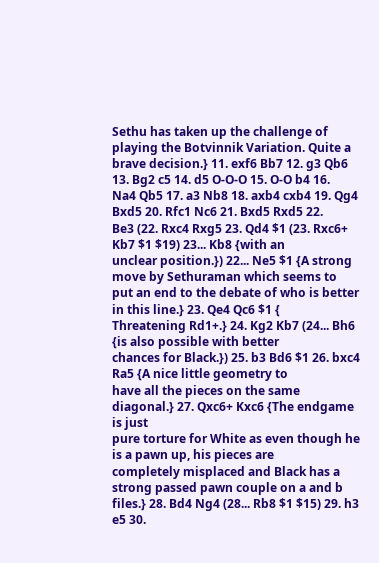Sethu has taken up the challenge of playing the Botvinnik Variation. Quite a
brave decision.} 11. exf6 Bb7 12. g3 Qb6 13. Bg2 c5 14. d5 O-O-O 15. O-O b4 16.
Na4 Qb5 17. a3 Nb8 18. axb4 cxb4 19. Qg4 Bxd5 20. Rfc1 Nc6 21. Bxd5 Rxd5 22.
Be3 (22. Rxc4 Rxg5 23. Qd4 $1 (23. Rxc6+ Kb7 $1 $19) 23... Kb8 {with an
unclear position.}) 22... Ne5 $1 {A strong move by Sethuraman which seems to
put an end to the debate of who is better in this line.} 23. Qe4 Qc6 $1 {
Threatening Rd1+.} 24. Kg2 Kb7 (24... Bh6 {is also possible with better
chances for Black.}) 25. b3 Bd6 $1 26. bxc4 Ra5 {A nice little geometry to
have all the pieces on the same diagonal.} 27. Qxc6+ Kxc6 {The endgame is just
pure torture for White as even though he is a pawn up, his pieces are
completely misplaced and Black has a strong passed pawn couple on a and b
files.} 28. Bd4 Ng4 (28... Rb8 $1 $15) 29. h3 e5 30.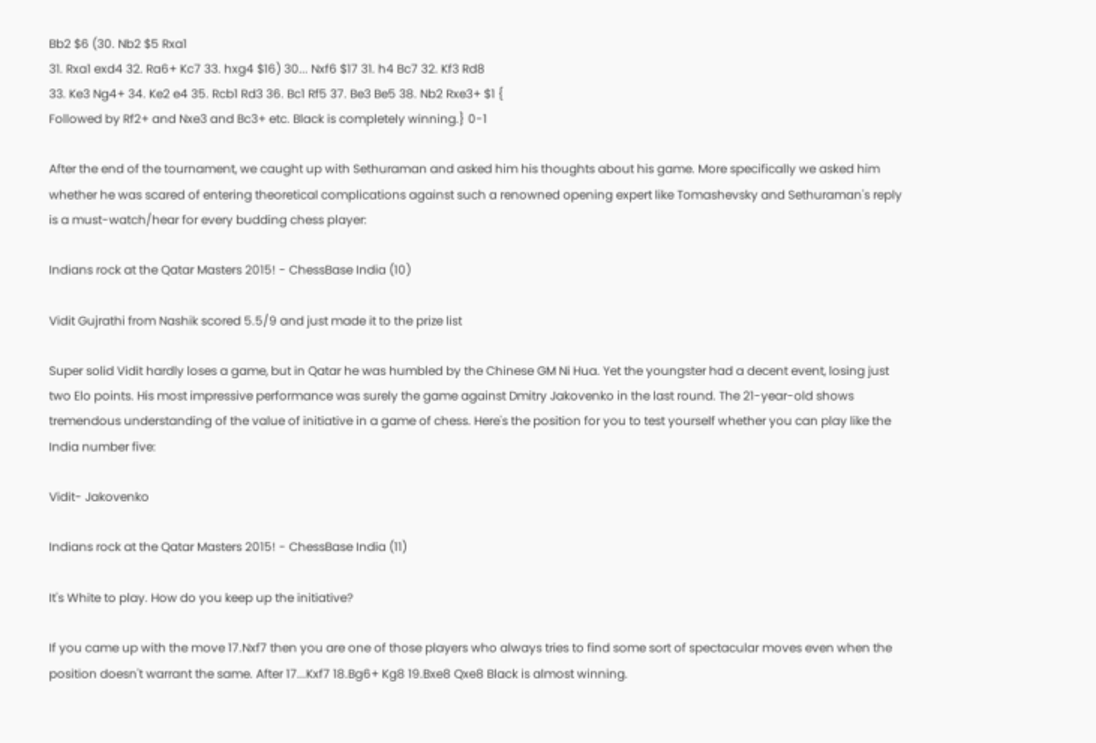Bb2 $6 (30. Nb2 $5 Rxa1
31. Rxa1 exd4 32. Ra6+ Kc7 33. hxg4 $16) 30... Nxf6 $17 31. h4 Bc7 32. Kf3 Rd8
33. Ke3 Ng4+ 34. Ke2 e4 35. Rcb1 Rd3 36. Bc1 Rf5 37. Be3 Be5 38. Nb2 Rxe3+ $1 {
Followed by Rf2+ and Nxe3 and Bc3+ etc. Black is completely winning.} 0-1

After the end of the tournament, we caught up with Sethuraman and asked him his thoughts about his game. More specifically we asked him whether he was scared of entering theoretical complications against such a renowned opening expert like Tomashevsky and Sethuraman's reply is a must-watch/hear for every budding chess player:

Indians rock at the Qatar Masters 2015! - ChessBase India (10)

Vidit Gujrathi from Nashik scored 5.5/9 and just made it to the prize list

Super solid Vidit hardly loses a game, but in Qatar he was humbled by the Chinese GM Ni Hua. Yet the youngster had a decent event, losing just two Elo points. His most impressive performance was surely the game against Dmitry Jakovenko in the last round. The 21-year-old shows tremendous understanding of the value of initiative in a game of chess. Here's the position for you to test yourself whether you can play like the India number five:

Vidit- Jakovenko

Indians rock at the Qatar Masters 2015! - ChessBase India (11)

It's White to play. How do you keep up the initiative?

If you came up with the move 17.Nxf7 then you are one of those players who always tries to find some sort of spectacular moves even when the position doesn't warrant the same. After 17...Kxf7 18.Bg6+ Kg8 19.Bxe8 Qxe8 Black is almost winning.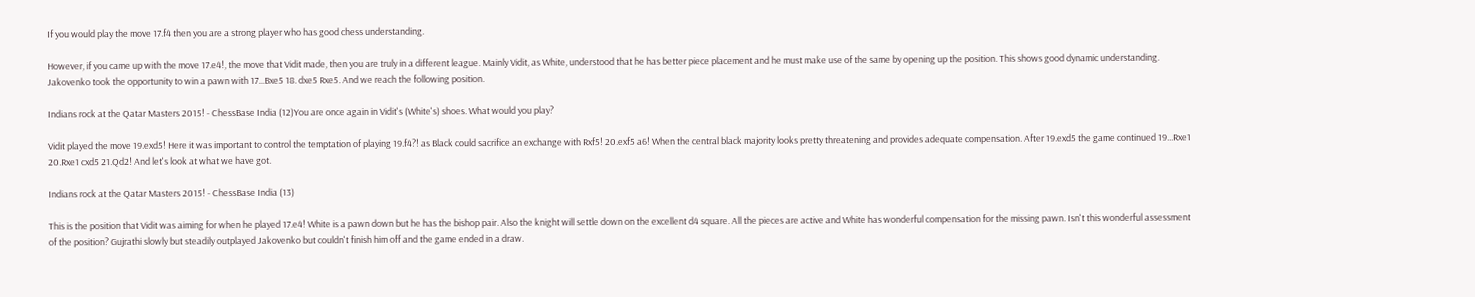If you would play the move 17.f4 then you are a strong player who has good chess understanding.

However, if you came up with the move 17.e4!, the move that Vidit made, then you are truly in a different league. Mainly Vidit, as White, understood that he has better piece placement and he must make use of the same by opening up the position. This shows good dynamic understanding. Jakovenko took the opportunity to win a pawn with 17...Bxe5 18. dxe5 Rxe5. And we reach the following position.

Indians rock at the Qatar Masters 2015! - ChessBase India (12)You are once again in Vidit's (White's) shoes. What would you play?

Vidit played the move 19.exd5! Here it was important to control the temptation of playing 19.f4?! as Black could sacrifice an exchange with Rxf5! 20.exf5 a6! When the central black majority looks pretty threatening and provides adequate compensation. After 19.exd5 the game continued 19...Rxe1 20.Rxe1 cxd5 21.Qd2! And let's look at what we have got.

Indians rock at the Qatar Masters 2015! - ChessBase India (13)

This is the position that Vidit was aiming for when he played 17.e4! White is a pawn down but he has the bishop pair. Also the knight will settle down on the excellent d4 square. All the pieces are active and White has wonderful compensation for the missing pawn. Isn't this wonderful assessment of the position? Gujrathi slowly but steadily outplayed Jakovenko but couldn't finish him off and the game ended in a draw.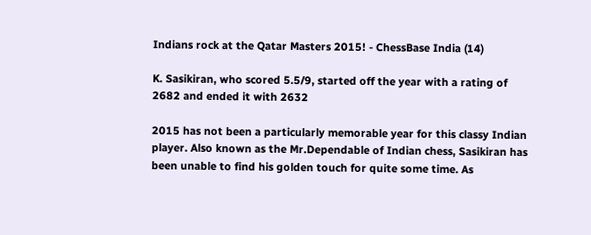Indians rock at the Qatar Masters 2015! - ChessBase India (14)

K. Sasikiran, who scored 5.5/9, started off the year with a rating of 2682 and ended it with 2632

2015 has not been a particularly memorable year for this classy Indian player. Also known as the Mr.Dependable of Indian chess, Sasikiran has been unable to find his golden touch for quite some time. As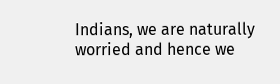Indians, we are naturally worried and hence we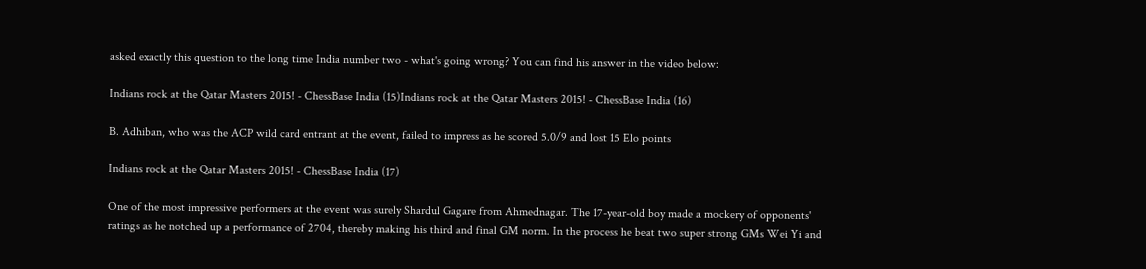asked exactly this question to the long time India number two - what's going wrong? You can find his answer in the video below:

Indians rock at the Qatar Masters 2015! - ChessBase India (15)Indians rock at the Qatar Masters 2015! - ChessBase India (16)

B. Adhiban, who was the ACP wild card entrant at the event, failed to impress as he scored 5.0/9 and lost 15 Elo points

Indians rock at the Qatar Masters 2015! - ChessBase India (17)

One of the most impressive performers at the event was surely Shardul Gagare from Ahmednagar. The 17-year-old boy made a mockery of opponents' ratings as he notched up a performance of 2704, thereby making his third and final GM norm. In the process he beat two super strong GMs Wei Yi and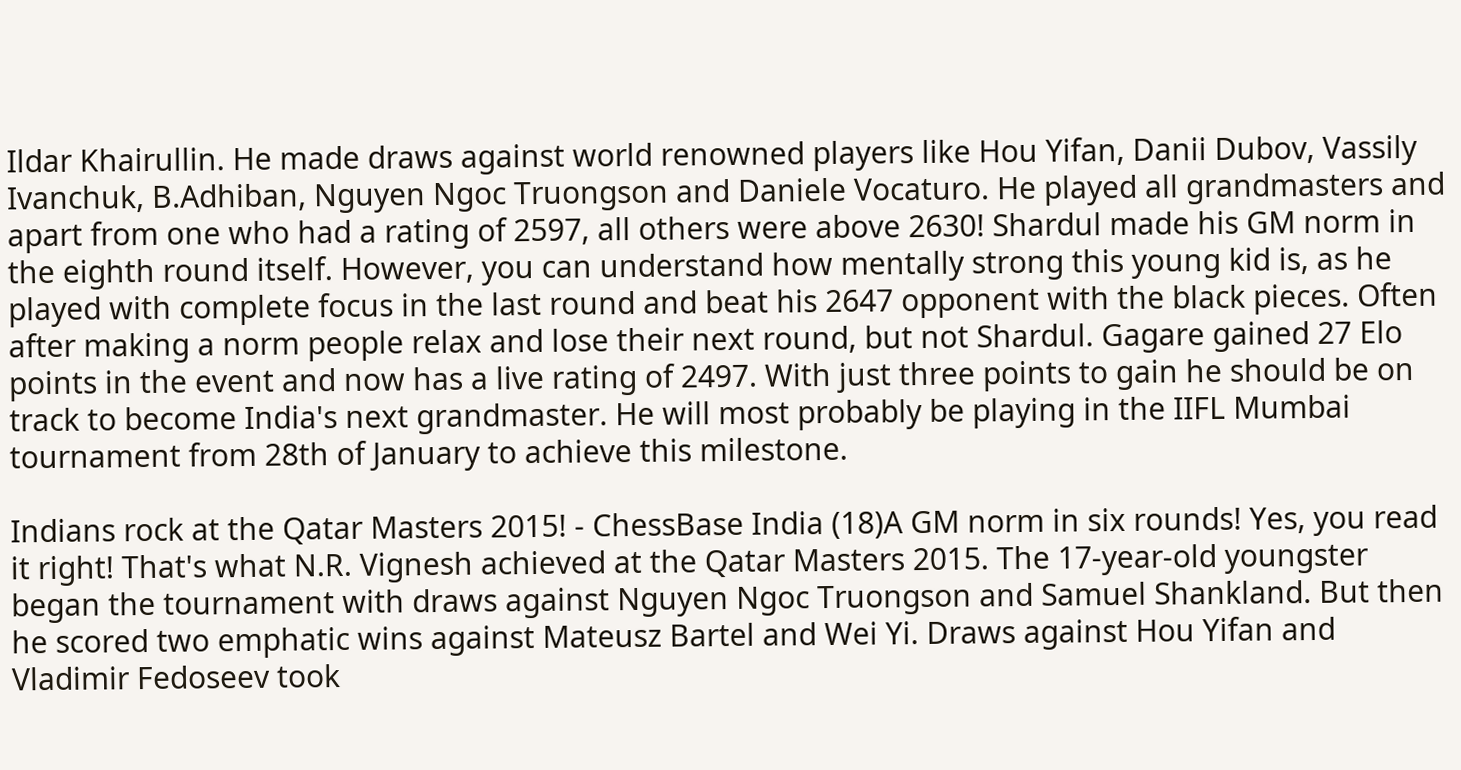Ildar Khairullin. He made draws against world renowned players like Hou Yifan, Danii Dubov, Vassily Ivanchuk, B.Adhiban, Nguyen Ngoc Truongson and Daniele Vocaturo. He played all grandmasters and apart from one who had a rating of 2597, all others were above 2630! Shardul made his GM norm in the eighth round itself. However, you can understand how mentally strong this young kid is, as he played with complete focus in the last round and beat his 2647 opponent with the black pieces. Often after making a norm people relax and lose their next round, but not Shardul. Gagare gained 27 Elo points in the event and now has a live rating of 2497. With just three points to gain he should be on track to become India's next grandmaster. He will most probably be playing in the IIFL Mumbai tournament from 28th of January to achieve this milestone.

Indians rock at the Qatar Masters 2015! - ChessBase India (18)A GM norm in six rounds! Yes, you read it right! That's what N.R. Vignesh achieved at the Qatar Masters 2015. The 17-year-old youngster began the tournament with draws against Nguyen Ngoc Truongson and Samuel Shankland. But then he scored two emphatic wins against Mateusz Bartel and Wei Yi. Draws against Hou Yifan and Vladimir Fedoseev took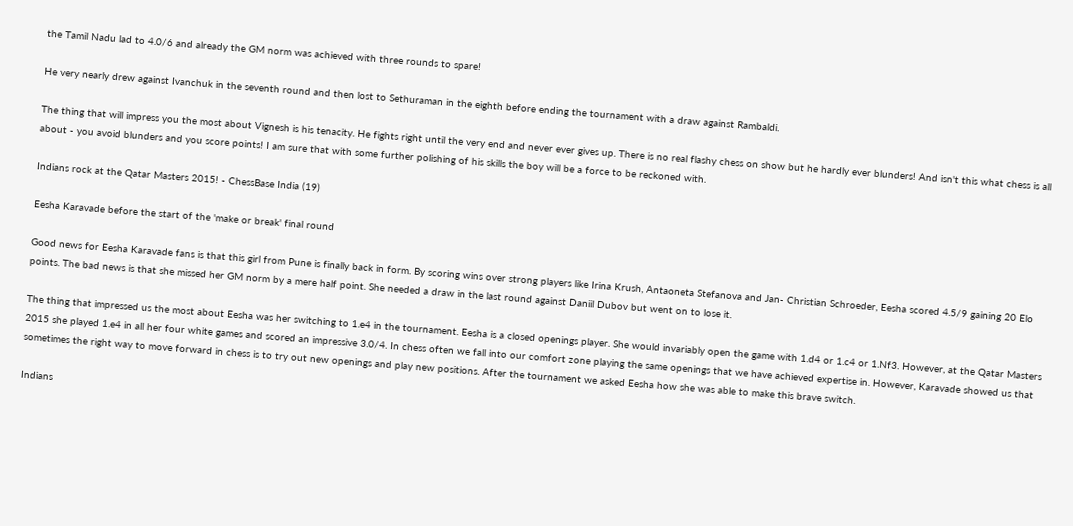the Tamil Nadu lad to 4.0/6 and already the GM norm was achieved with three rounds to spare!

He very nearly drew against Ivanchuk in the seventh round and then lost to Sethuraman in the eighth before ending the tournament with a draw against Rambaldi.

The thing that will impress you the most about Vignesh is his tenacity. He fights right until the very end and never ever gives up. There is no real flashy chess on show but he hardly ever blunders! And isn't this what chess is all about - you avoid blunders and you score points! I am sure that with some further polishing of his skills the boy will be a force to be reckoned with.

Indians rock at the Qatar Masters 2015! - ChessBase India (19)

Eesha Karavade before the start of the 'make or break' final round

Good news for Eesha Karavade fans is that this girl from Pune is finally back in form. By scoring wins over strong players like Irina Krush, Antaoneta Stefanova and Jan- Christian Schroeder, Eesha scored 4.5/9 gaining 20 Elo points. The bad news is that she missed her GM norm by a mere half point. She needed a draw in the last round against Daniil Dubov but went on to lose it.

The thing that impressed us the most about Eesha was her switching to 1.e4 in the tournament. Eesha is a closed openings player. She would invariably open the game with 1.d4 or 1.c4 or 1.Nf3. However, at the Qatar Masters 2015 she played 1.e4 in all her four white games and scored an impressive 3.0/4. In chess often we fall into our comfort zone playing the same openings that we have achieved expertise in. However, Karavade showed us that sometimes the right way to move forward in chess is to try out new openings and play new positions. After the tournament we asked Eesha how she was able to make this brave switch.

Indians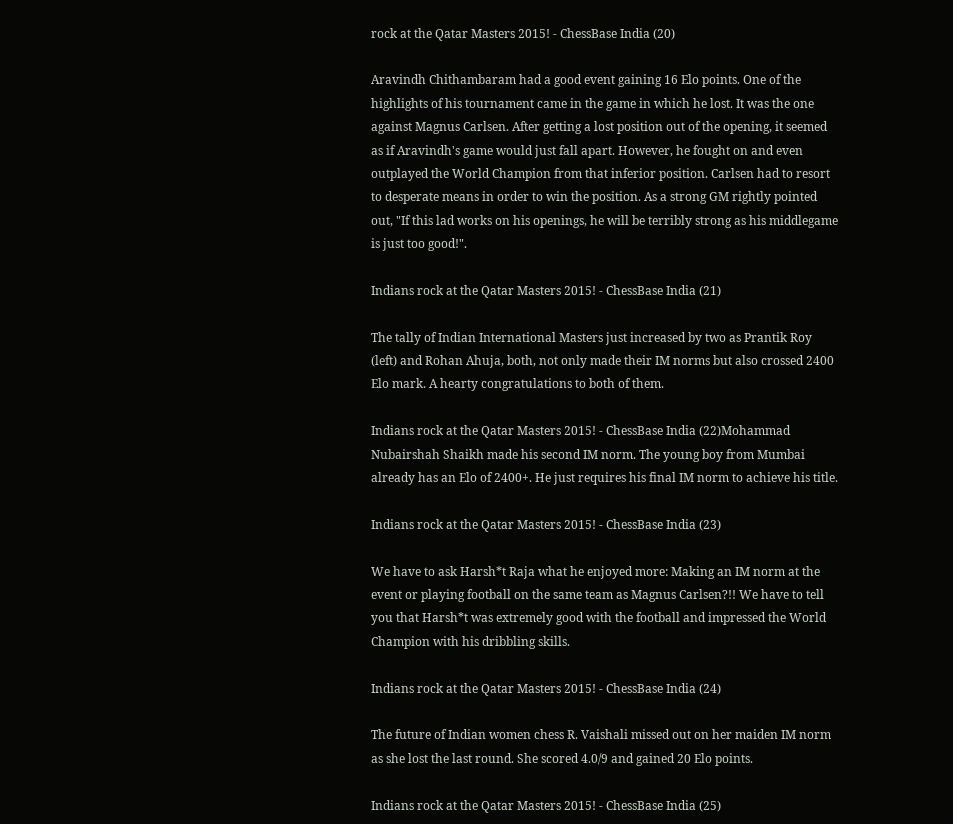rock at the Qatar Masters 2015! - ChessBase India (20)

Aravindh Chithambaram had a good event gaining 16 Elo points. One of the highlights of his tournament came in the game in which he lost. It was the one against Magnus Carlsen. After getting a lost position out of the opening, it seemed as if Aravindh's game would just fall apart. However, he fought on and even outplayed the World Champion from that inferior position. Carlsen had to resort to desperate means in order to win the position. As a strong GM rightly pointed out, "If this lad works on his openings, he will be terribly strong as his middlegame is just too good!".

Indians rock at the Qatar Masters 2015! - ChessBase India (21)

The tally of Indian International Masters just increased by two as Prantik Roy (left) and Rohan Ahuja, both, not only made their IM norms but also crossed 2400 Elo mark. A hearty congratulations to both of them.

Indians rock at the Qatar Masters 2015! - ChessBase India (22)Mohammad Nubairshah Shaikh made his second IM norm. The young boy from Mumbai already has an Elo of 2400+. He just requires his final IM norm to achieve his title.

Indians rock at the Qatar Masters 2015! - ChessBase India (23)

We have to ask Harsh*t Raja what he enjoyed more: Making an IM norm at the event or playing football on the same team as Magnus Carlsen?!! We have to tell you that Harsh*t was extremely good with the football and impressed the World Champion with his dribbling skills.

Indians rock at the Qatar Masters 2015! - ChessBase India (24)

The future of Indian women chess R. Vaishali missed out on her maiden IM norm as she lost the last round. She scored 4.0/9 and gained 20 Elo points.

Indians rock at the Qatar Masters 2015! - ChessBase India (25)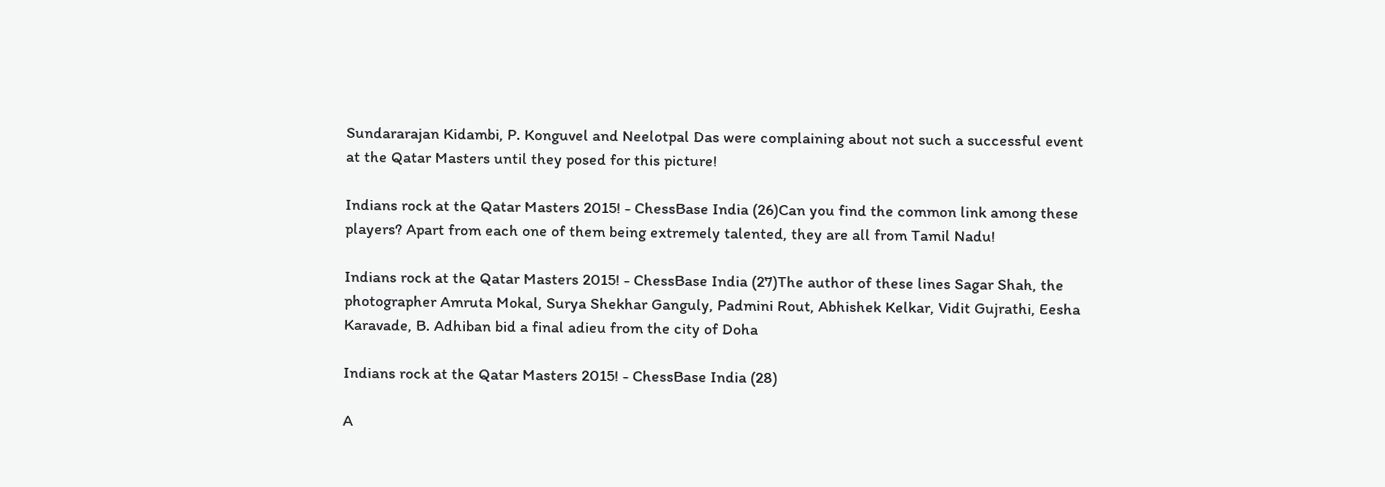Sundararajan Kidambi, P. Konguvel and Neelotpal Das were complaining about not such a successful event at the Qatar Masters until they posed for this picture!

Indians rock at the Qatar Masters 2015! - ChessBase India (26)Can you find the common link among these players? Apart from each one of them being extremely talented, they are all from Tamil Nadu!

Indians rock at the Qatar Masters 2015! - ChessBase India (27)The author of these lines Sagar Shah, the photographer Amruta Mokal, Surya Shekhar Ganguly, Padmini Rout, Abhishek Kelkar, Vidit Gujrathi, Eesha Karavade, B. Adhiban bid a final adieu from the city of Doha

Indians rock at the Qatar Masters 2015! - ChessBase India (28)

A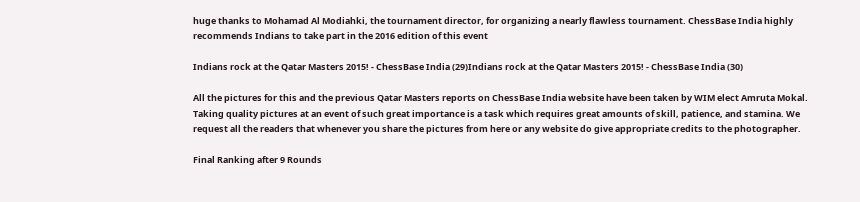huge thanks to Mohamad Al Modiahki, the tournament director, for organizing a nearly flawless tournament. ChessBase India highly recommends Indians to take part in the 2016 edition of this event

Indians rock at the Qatar Masters 2015! - ChessBase India (29)Indians rock at the Qatar Masters 2015! - ChessBase India (30)

All the pictures for this and the previous Qatar Masters reports on ChessBase India website have been taken by WIM elect Amruta Mokal. Taking quality pictures at an event of such great importance is a task which requires great amounts of skill, patience, and stamina. We request all the readers that whenever you share the pictures from here or any website do give appropriate credits to the photographer.

Final Ranking after 9 Rounds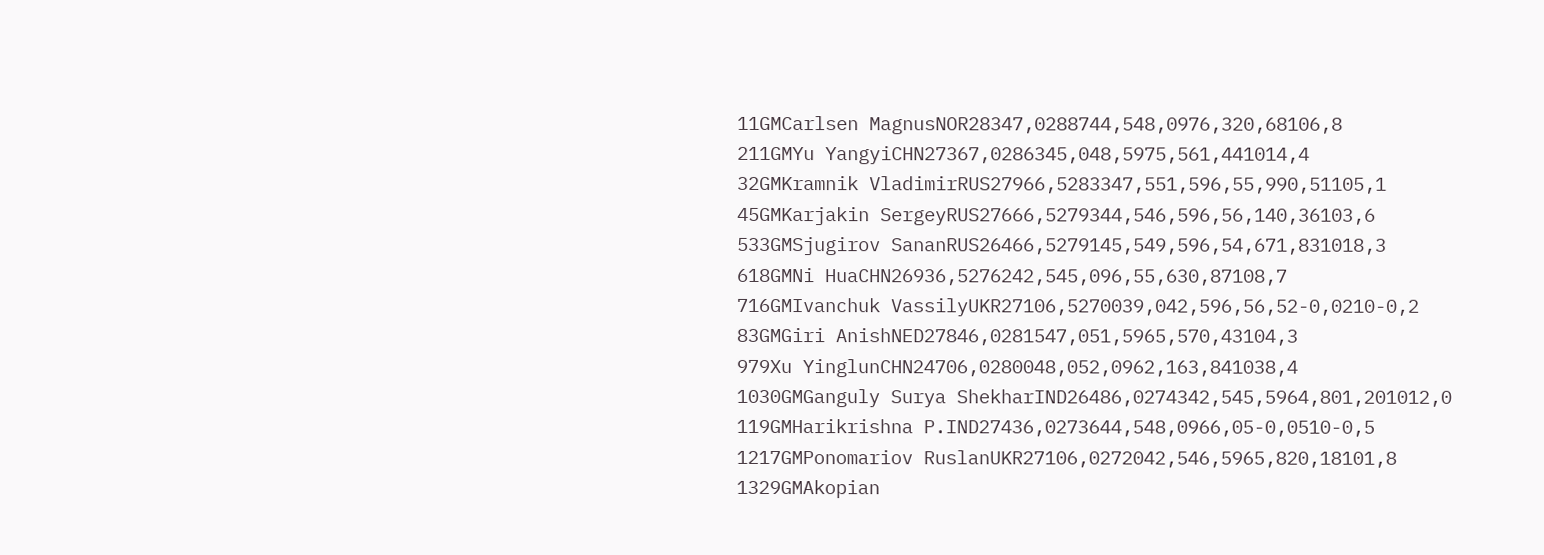11GMCarlsen MagnusNOR28347,0288744,548,0976,320,68106,8
211GMYu YangyiCHN27367,0286345,048,5975,561,441014,4
32GMKramnik VladimirRUS27966,5283347,551,596,55,990,51105,1
45GMKarjakin SergeyRUS27666,5279344,546,596,56,140,36103,6
533GMSjugirov SananRUS26466,5279145,549,596,54,671,831018,3
618GMNi HuaCHN26936,5276242,545,096,55,630,87108,7
716GMIvanchuk VassilyUKR27106,5270039,042,596,56,52-0,0210-0,2
83GMGiri AnishNED27846,0281547,051,5965,570,43104,3
979Xu YinglunCHN24706,0280048,052,0962,163,841038,4
1030GMGanguly Surya ShekharIND26486,0274342,545,5964,801,201012,0
119GMHarikrishna P.IND27436,0273644,548,0966,05-0,0510-0,5
1217GMPonomariov RuslanUKR27106,0272042,546,5965,820,18101,8
1329GMAkopian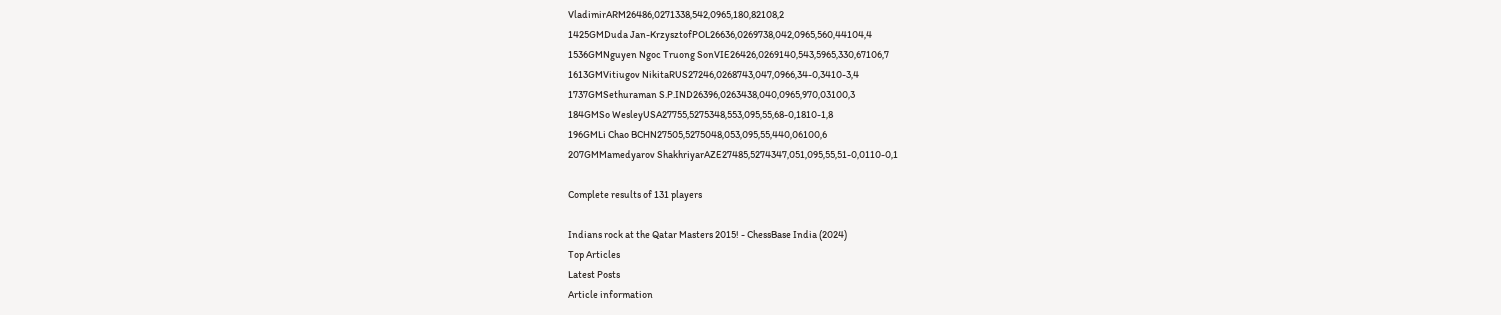VladimirARM26486,0271338,542,0965,180,82108,2
1425GMDuda Jan-KrzysztofPOL26636,0269738,042,0965,560,44104,4
1536GMNguyen Ngoc Truong SonVIE26426,0269140,543,5965,330,67106,7
1613GMVitiugov NikitaRUS27246,0268743,047,0966,34-0,3410-3,4
1737GMSethuraman S.P.IND26396,0263438,040,0965,970,03100,3
184GMSo WesleyUSA27755,5275348,553,095,55,68-0,1810-1,8
196GMLi Chao BCHN27505,5275048,053,095,55,440,06100,6
207GMMamedyarov ShakhriyarAZE27485,5274347,051,095,55,51-0,0110-0,1

Complete results of 131 players

Indians rock at the Qatar Masters 2015! - ChessBase India (2024)
Top Articles
Latest Posts
Article information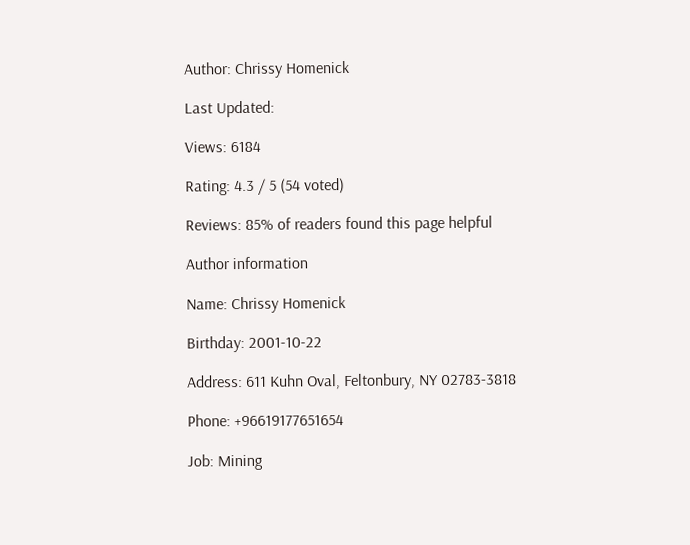Author: Chrissy Homenick

Last Updated:

Views: 6184

Rating: 4.3 / 5 (54 voted)

Reviews: 85% of readers found this page helpful

Author information

Name: Chrissy Homenick

Birthday: 2001-10-22

Address: 611 Kuhn Oval, Feltonbury, NY 02783-3818

Phone: +96619177651654

Job: Mining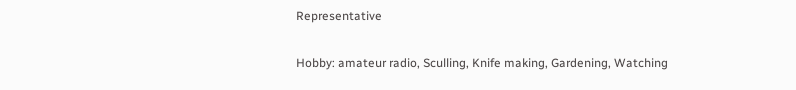Representative

Hobby: amateur radio, Sculling, Knife making, Gardening, Watching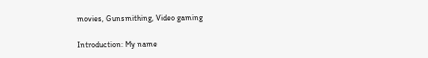movies, Gunsmithing, Video gaming

Introduction: My name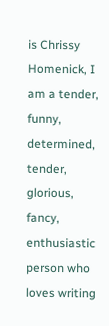is Chrissy Homenick, I am a tender, funny, determined, tender, glorious, fancy, enthusiastic person who loves writing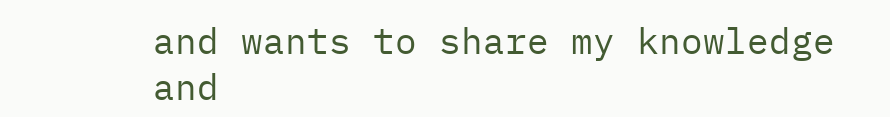and wants to share my knowledge and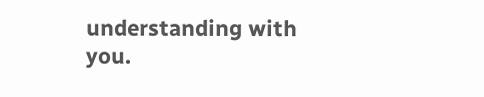understanding with you.